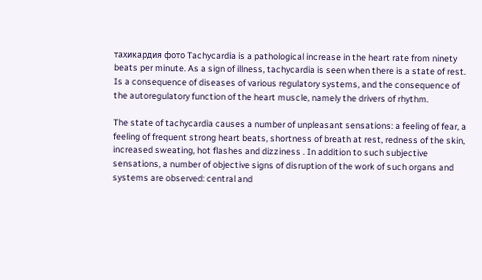тахикардия фото Tachycardia is a pathological increase in the heart rate from ninety beats per minute. As a sign of illness, tachycardia is seen when there is a state of rest. Is a consequence of diseases of various regulatory systems, and the consequence of the autoregulatory function of the heart muscle, namely the drivers of rhythm.

The state of tachycardia causes a number of unpleasant sensations: a feeling of fear, a feeling of frequent strong heart beats, shortness of breath at rest, redness of the skin, increased sweating, hot flashes and dizziness . In addition to such subjective sensations, a number of objective signs of disruption of the work of such organs and systems are observed: central and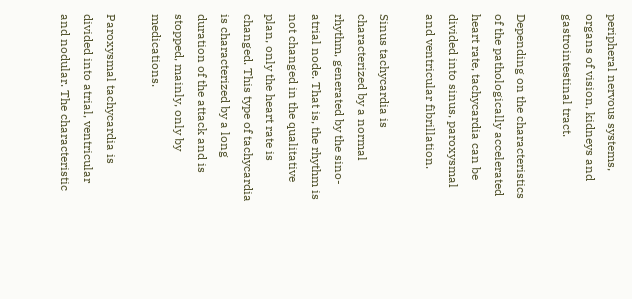peripheral nervous systems, organs of vision, kidneys and gastrointestinal tract.

Depending on the characteristics of the pathologically accelerated heart rate, tachycardia can be divided into sinus, paroxysmal and ventricular fibrillation.

Sinus tachycardia is characterized by a normal rhythm, generated by the sino-atrial node. That is, the rhythm is not changed in the qualitative plan, only the heart rate is changed. This type of tachycardia is characterized by a long duration of the attack and is stopped, mainly, only by medications.

Paroxysmal tachycardia is divided into atrial, ventricular and nodular. The characteristic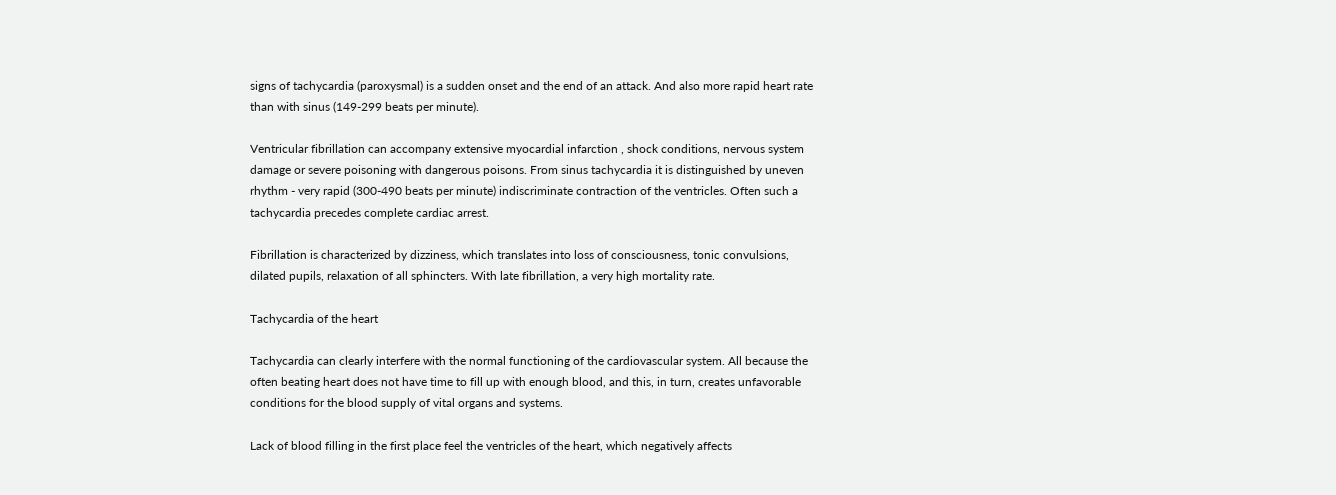signs of tachycardia (paroxysmal) is a sudden onset and the end of an attack. And also more rapid heart rate than with sinus (149-299 beats per minute).

Ventricular fibrillation can accompany extensive myocardial infarction , shock conditions, nervous system damage or severe poisoning with dangerous poisons. From sinus tachycardia it is distinguished by uneven rhythm - very rapid (300-490 beats per minute) indiscriminate contraction of the ventricles. Often such a tachycardia precedes complete cardiac arrest.

Fibrillation is characterized by dizziness, which translates into loss of consciousness, tonic convulsions, dilated pupils, relaxation of all sphincters. With late fibrillation, a very high mortality rate.

Tachycardia of the heart

Tachycardia can clearly interfere with the normal functioning of the cardiovascular system. All because the often beating heart does not have time to fill up with enough blood, and this, in turn, creates unfavorable conditions for the blood supply of vital organs and systems.

Lack of blood filling in the first place feel the ventricles of the heart, which negatively affects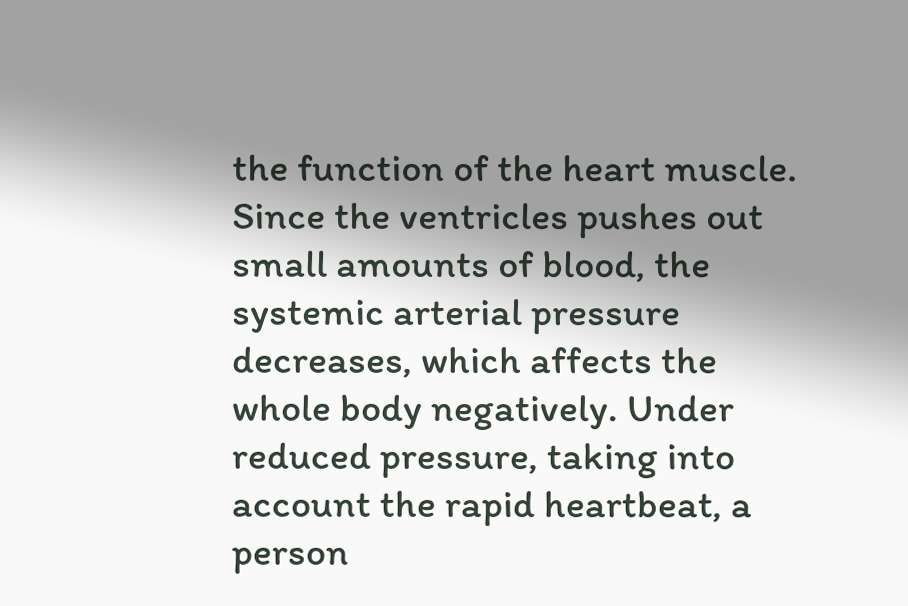the function of the heart muscle. Since the ventricles pushes out small amounts of blood, the systemic arterial pressure decreases, which affects the whole body negatively. Under reduced pressure, taking into account the rapid heartbeat, a person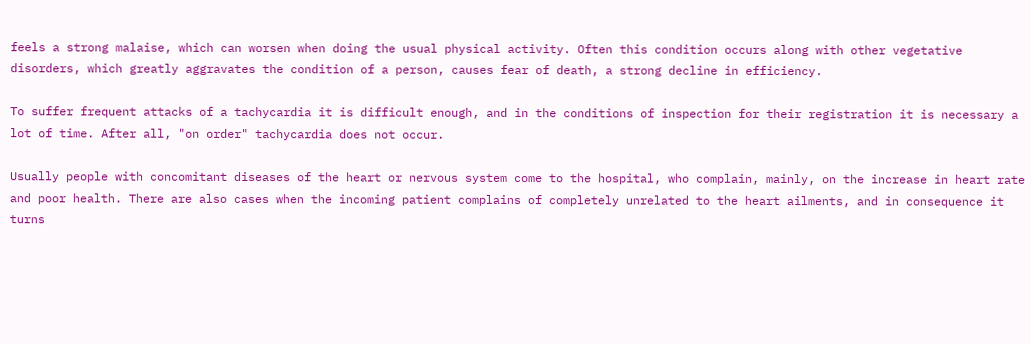feels a strong malaise, which can worsen when doing the usual physical activity. Often this condition occurs along with other vegetative disorders, which greatly aggravates the condition of a person, causes fear of death, a strong decline in efficiency.

To suffer frequent attacks of a tachycardia it is difficult enough, and in the conditions of inspection for their registration it is necessary a lot of time. After all, "on order" tachycardia does not occur.

Usually people with concomitant diseases of the heart or nervous system come to the hospital, who complain, mainly, on the increase in heart rate and poor health. There are also cases when the incoming patient complains of completely unrelated to the heart ailments, and in consequence it turns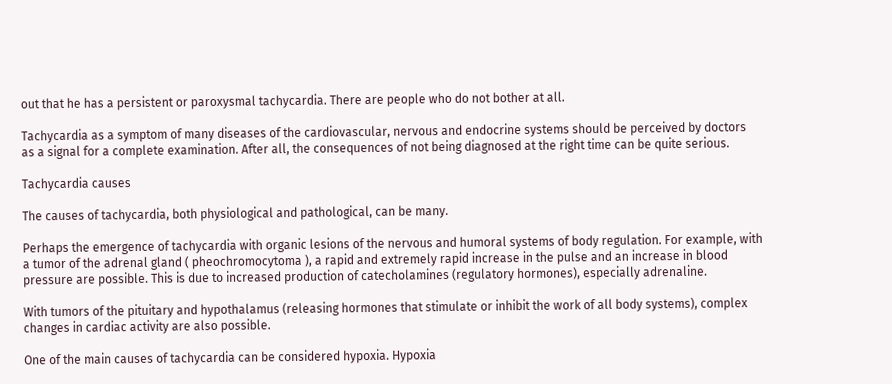out that he has a persistent or paroxysmal tachycardia. There are people who do not bother at all.

Tachycardia as a symptom of many diseases of the cardiovascular, nervous and endocrine systems should be perceived by doctors as a signal for a complete examination. After all, the consequences of not being diagnosed at the right time can be quite serious.

Tachycardia causes

The causes of tachycardia, both physiological and pathological, can be many.

Perhaps the emergence of tachycardia with organic lesions of the nervous and humoral systems of body regulation. For example, with a tumor of the adrenal gland ( pheochromocytoma ), a rapid and extremely rapid increase in the pulse and an increase in blood pressure are possible. This is due to increased production of catecholamines (regulatory hormones), especially adrenaline.

With tumors of the pituitary and hypothalamus (releasing hormones that stimulate or inhibit the work of all body systems), complex changes in cardiac activity are also possible.

One of the main causes of tachycardia can be considered hypoxia. Hypoxia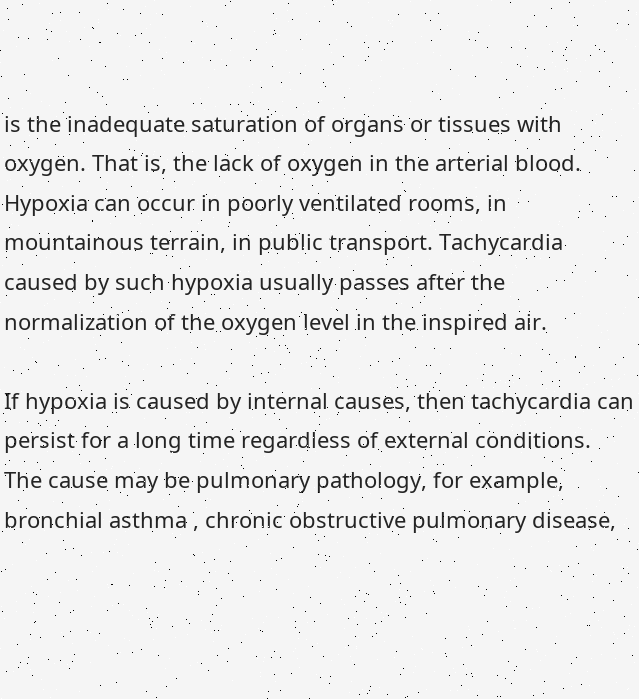is the inadequate saturation of organs or tissues with oxygen. That is, the lack of oxygen in the arterial blood. Hypoxia can occur in poorly ventilated rooms, in mountainous terrain, in public transport. Tachycardia caused by such hypoxia usually passes after the normalization of the oxygen level in the inspired air.

If hypoxia is caused by internal causes, then tachycardia can persist for a long time regardless of external conditions. The cause may be pulmonary pathology, for example, bronchial asthma , chronic obstructive pulmonary disease,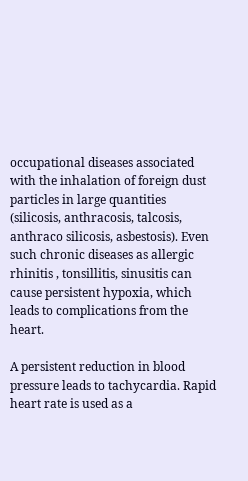occupational diseases associated with the inhalation of foreign dust particles in large quantities (silicosis, anthracosis, talcosis, anthraco silicosis, asbestosis). Even such chronic diseases as allergic rhinitis , tonsillitis, sinusitis can cause persistent hypoxia, which leads to complications from the heart.

A persistent reduction in blood pressure leads to tachycardia. Rapid heart rate is used as a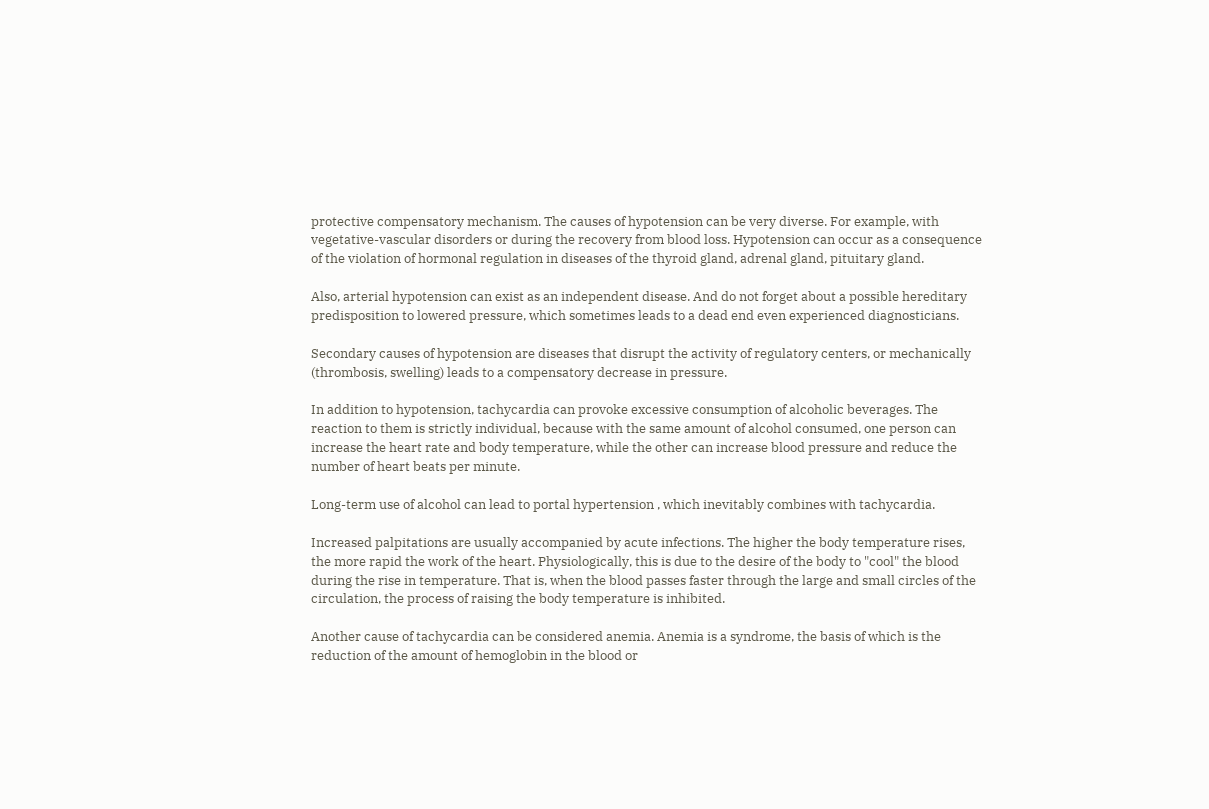protective compensatory mechanism. The causes of hypotension can be very diverse. For example, with vegetative-vascular disorders or during the recovery from blood loss. Hypotension can occur as a consequence of the violation of hormonal regulation in diseases of the thyroid gland, adrenal gland, pituitary gland.

Also, arterial hypotension can exist as an independent disease. And do not forget about a possible hereditary predisposition to lowered pressure, which sometimes leads to a dead end even experienced diagnosticians.

Secondary causes of hypotension are diseases that disrupt the activity of regulatory centers, or mechanically (thrombosis, swelling) leads to a compensatory decrease in pressure.

In addition to hypotension, tachycardia can provoke excessive consumption of alcoholic beverages. The reaction to them is strictly individual, because with the same amount of alcohol consumed, one person can increase the heart rate and body temperature, while the other can increase blood pressure and reduce the number of heart beats per minute.

Long-term use of alcohol can lead to portal hypertension , which inevitably combines with tachycardia.

Increased palpitations are usually accompanied by acute infections. The higher the body temperature rises, the more rapid the work of the heart. Physiologically, this is due to the desire of the body to "cool" the blood during the rise in temperature. That is, when the blood passes faster through the large and small circles of the circulation, the process of raising the body temperature is inhibited.

Another cause of tachycardia can be considered anemia. Anemia is a syndrome, the basis of which is the reduction of the amount of hemoglobin in the blood or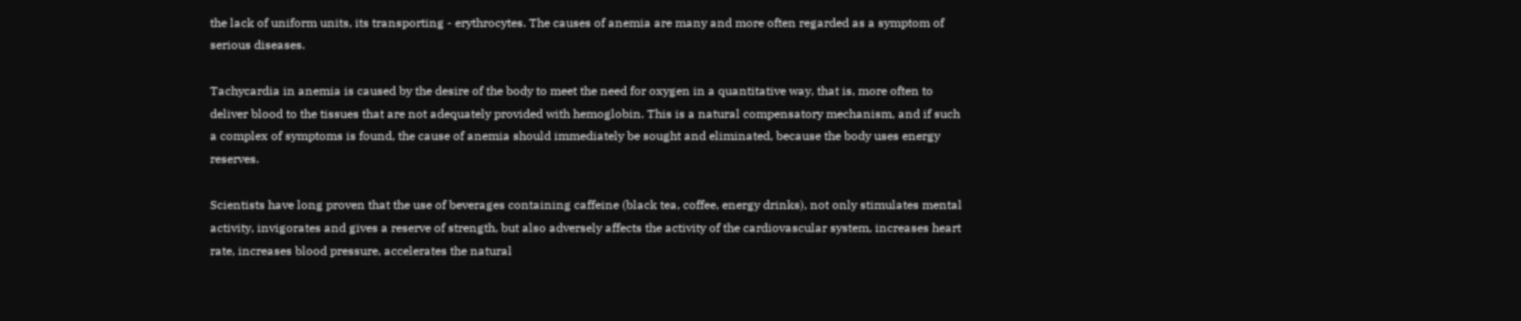the lack of uniform units, its transporting - erythrocytes. The causes of anemia are many and more often regarded as a symptom of serious diseases.

Tachycardia in anemia is caused by the desire of the body to meet the need for oxygen in a quantitative way, that is, more often to deliver blood to the tissues that are not adequately provided with hemoglobin. This is a natural compensatory mechanism, and if such a complex of symptoms is found, the cause of anemia should immediately be sought and eliminated, because the body uses energy reserves.

Scientists have long proven that the use of beverages containing caffeine (black tea, coffee, energy drinks), not only stimulates mental activity, invigorates and gives a reserve of strength, but also adversely affects the activity of the cardiovascular system, increases heart rate, increases blood pressure, accelerates the natural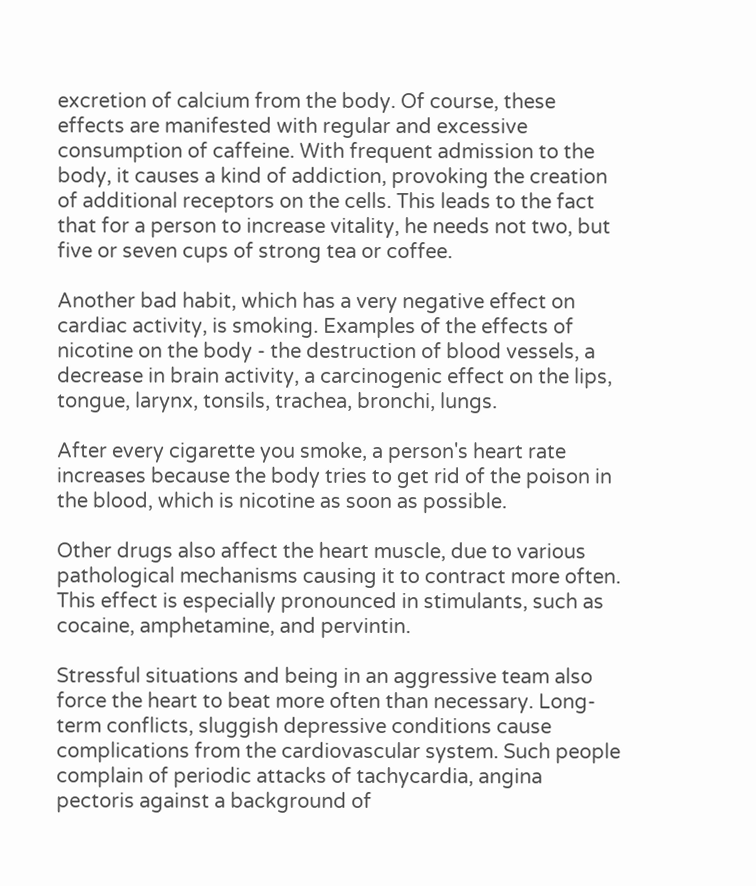excretion of calcium from the body. Of course, these effects are manifested with regular and excessive consumption of caffeine. With frequent admission to the body, it causes a kind of addiction, provoking the creation of additional receptors on the cells. This leads to the fact that for a person to increase vitality, he needs not two, but five or seven cups of strong tea or coffee.

Another bad habit, which has a very negative effect on cardiac activity, is smoking. Examples of the effects of nicotine on the body - the destruction of blood vessels, a decrease in brain activity, a carcinogenic effect on the lips, tongue, larynx, tonsils, trachea, bronchi, lungs.

After every cigarette you smoke, a person's heart rate increases because the body tries to get rid of the poison in the blood, which is nicotine as soon as possible.

Other drugs also affect the heart muscle, due to various pathological mechanisms causing it to contract more often. This effect is especially pronounced in stimulants, such as cocaine, amphetamine, and pervintin.

Stressful situations and being in an aggressive team also force the heart to beat more often than necessary. Long-term conflicts, sluggish depressive conditions cause complications from the cardiovascular system. Such people complain of periodic attacks of tachycardia, angina pectoris against a background of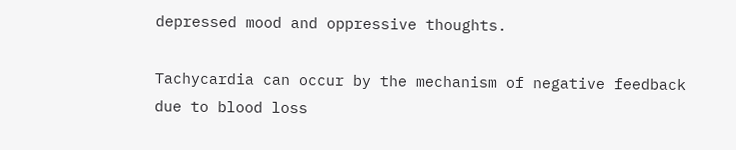depressed mood and oppressive thoughts.

Tachycardia can occur by the mechanism of negative feedback due to blood loss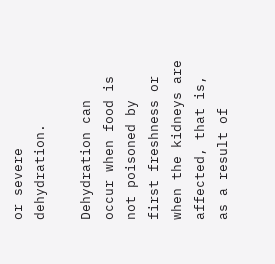or severe dehydration.

Dehydration can occur when food is not poisoned by first freshness or when the kidneys are affected, that is, as a result of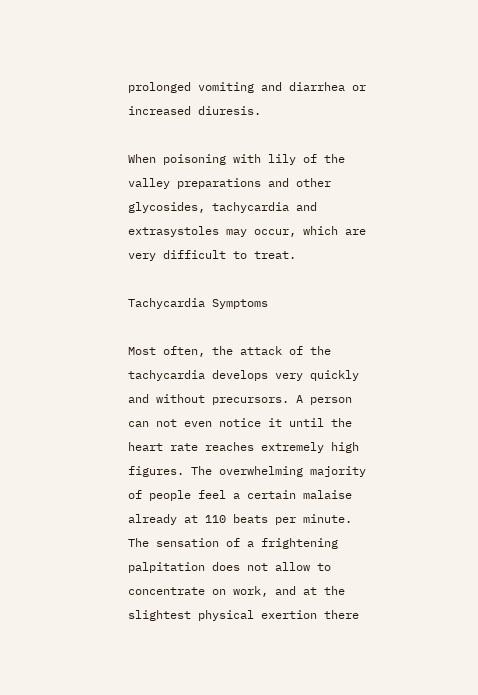prolonged vomiting and diarrhea or increased diuresis.

When poisoning with lily of the valley preparations and other glycosides, tachycardia and extrasystoles may occur, which are very difficult to treat.

Tachycardia Symptoms

Most often, the attack of the tachycardia develops very quickly and without precursors. A person can not even notice it until the heart rate reaches extremely high figures. The overwhelming majority of people feel a certain malaise already at 110 beats per minute. The sensation of a frightening palpitation does not allow to concentrate on work, and at the slightest physical exertion there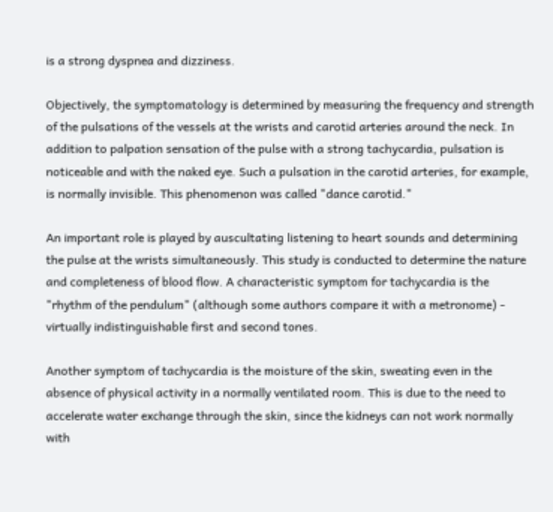is a strong dyspnea and dizziness.

Objectively, the symptomatology is determined by measuring the frequency and strength of the pulsations of the vessels at the wrists and carotid arteries around the neck. In addition to palpation sensation of the pulse with a strong tachycardia, pulsation is noticeable and with the naked eye. Such a pulsation in the carotid arteries, for example, is normally invisible. This phenomenon was called "dance carotid."

An important role is played by auscultating listening to heart sounds and determining the pulse at the wrists simultaneously. This study is conducted to determine the nature and completeness of blood flow. A characteristic symptom for tachycardia is the "rhythm of the pendulum" (although some authors compare it with a metronome) - virtually indistinguishable first and second tones.

Another symptom of tachycardia is the moisture of the skin, sweating even in the absence of physical activity in a normally ventilated room. This is due to the need to accelerate water exchange through the skin, since the kidneys can not work normally with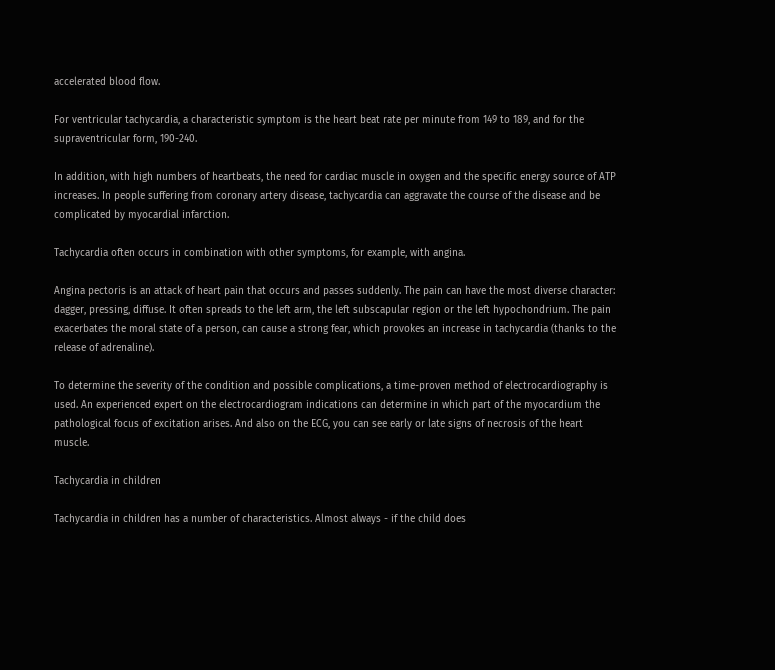accelerated blood flow.

For ventricular tachycardia, a characteristic symptom is the heart beat rate per minute from 149 to 189, and for the supraventricular form, 190-240.

In addition, with high numbers of heartbeats, the need for cardiac muscle in oxygen and the specific energy source of ATP increases. In people suffering from coronary artery disease, tachycardia can aggravate the course of the disease and be complicated by myocardial infarction.

Tachycardia often occurs in combination with other symptoms, for example, with angina.

Angina pectoris is an attack of heart pain that occurs and passes suddenly. The pain can have the most diverse character: dagger, pressing, diffuse. It often spreads to the left arm, the left subscapular region or the left hypochondrium. The pain exacerbates the moral state of a person, can cause a strong fear, which provokes an increase in tachycardia (thanks to the release of adrenaline).

To determine the severity of the condition and possible complications, a time-proven method of electrocardiography is used. An experienced expert on the electrocardiogram indications can determine in which part of the myocardium the pathological focus of excitation arises. And also on the ECG, you can see early or late signs of necrosis of the heart muscle.

Tachycardia in children

Tachycardia in children has a number of characteristics. Almost always - if the child does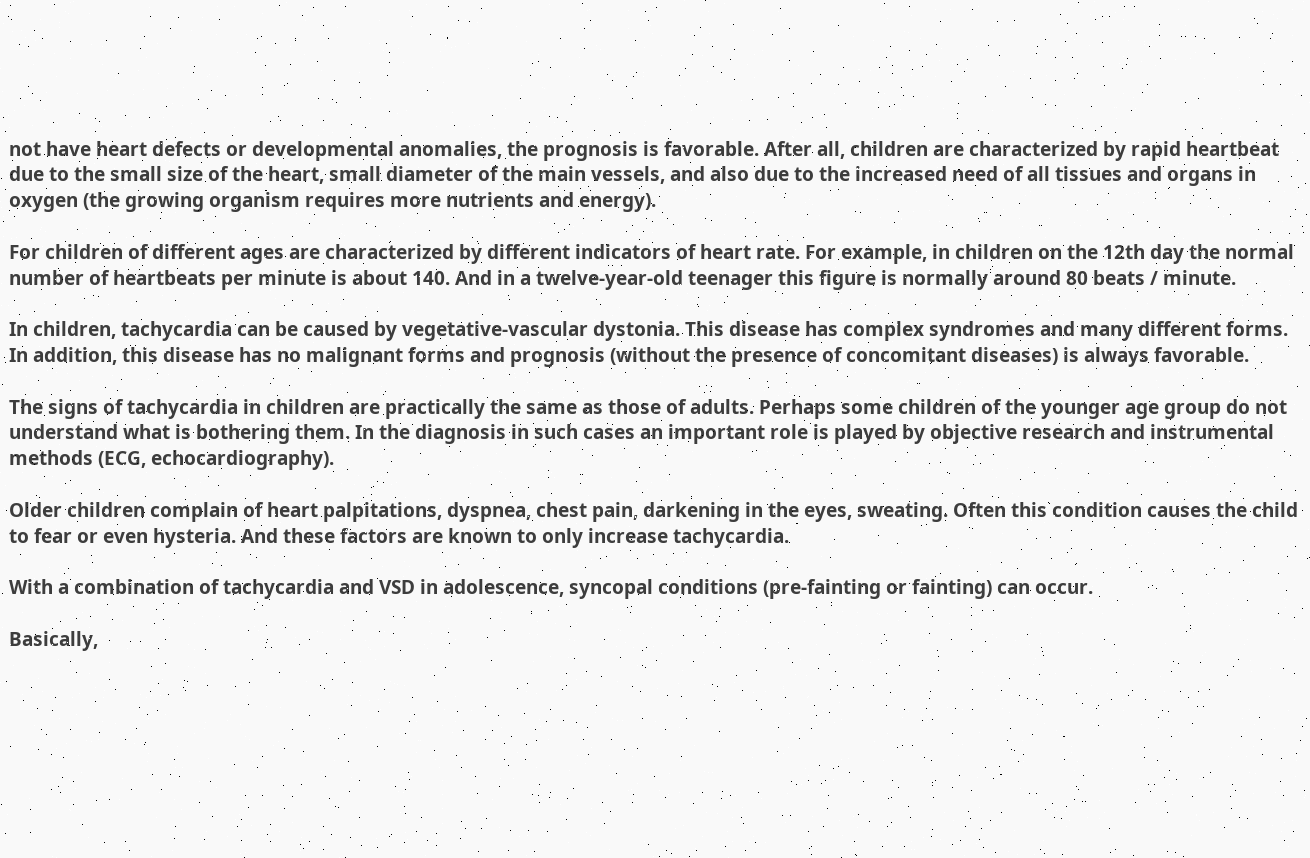not have heart defects or developmental anomalies, the prognosis is favorable. After all, children are characterized by rapid heartbeat due to the small size of the heart, small diameter of the main vessels, and also due to the increased need of all tissues and organs in oxygen (the growing organism requires more nutrients and energy).

For children of different ages are characterized by different indicators of heart rate. For example, in children on the 12th day the normal number of heartbeats per minute is about 140. And in a twelve-year-old teenager this figure is normally around 80 beats / minute.

In children, tachycardia can be caused by vegetative-vascular dystonia. This disease has complex syndromes and many different forms. In addition, this disease has no malignant forms and prognosis (without the presence of concomitant diseases) is always favorable.

The signs of tachycardia in children are practically the same as those of adults. Perhaps some children of the younger age group do not understand what is bothering them. In the diagnosis in such cases an important role is played by objective research and instrumental methods (ECG, echocardiography).

Older children complain of heart palpitations, dyspnea, chest pain, darkening in the eyes, sweating. Often this condition causes the child to fear or even hysteria. And these factors are known to only increase tachycardia.

With a combination of tachycardia and VSD in adolescence, syncopal conditions (pre-fainting or fainting) can occur.

Basically,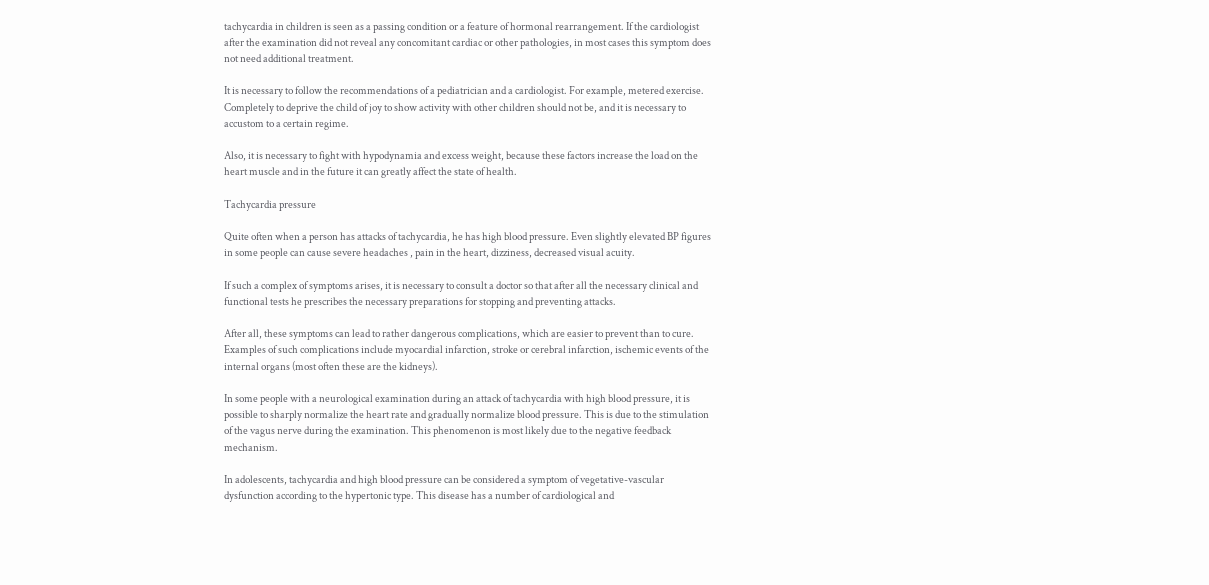tachycardia in children is seen as a passing condition or a feature of hormonal rearrangement. If the cardiologist after the examination did not reveal any concomitant cardiac or other pathologies, in most cases this symptom does not need additional treatment.

It is necessary to follow the recommendations of a pediatrician and a cardiologist. For example, metered exercise. Completely to deprive the child of joy to show activity with other children should not be, and it is necessary to accustom to a certain regime.

Also, it is necessary to fight with hypodynamia and excess weight, because these factors increase the load on the heart muscle and in the future it can greatly affect the state of health.

Tachycardia pressure

Quite often when a person has attacks of tachycardia, he has high blood pressure. Even slightly elevated BP figures in some people can cause severe headaches , pain in the heart, dizziness, decreased visual acuity.

If such a complex of symptoms arises, it is necessary to consult a doctor so that after all the necessary clinical and functional tests he prescribes the necessary preparations for stopping and preventing attacks.

After all, these symptoms can lead to rather dangerous complications, which are easier to prevent than to cure. Examples of such complications include myocardial infarction, stroke or cerebral infarction, ischemic events of the internal organs (most often these are the kidneys).

In some people with a neurological examination during an attack of tachycardia with high blood pressure, it is possible to sharply normalize the heart rate and gradually normalize blood pressure. This is due to the stimulation of the vagus nerve during the examination. This phenomenon is most likely due to the negative feedback mechanism.

In adolescents, tachycardia and high blood pressure can be considered a symptom of vegetative-vascular dysfunction according to the hypertonic type. This disease has a number of cardiological and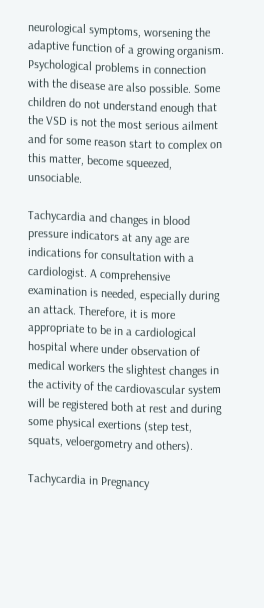neurological symptoms, worsening the adaptive function of a growing organism. Psychological problems in connection with the disease are also possible. Some children do not understand enough that the VSD is not the most serious ailment and for some reason start to complex on this matter, become squeezed, unsociable.

Tachycardia and changes in blood pressure indicators at any age are indications for consultation with a cardiologist. A comprehensive examination is needed, especially during an attack. Therefore, it is more appropriate to be in a cardiological hospital where under observation of medical workers the slightest changes in the activity of the cardiovascular system will be registered both at rest and during some physical exertions (step test, squats, veloergometry and others).

Tachycardia in Pregnancy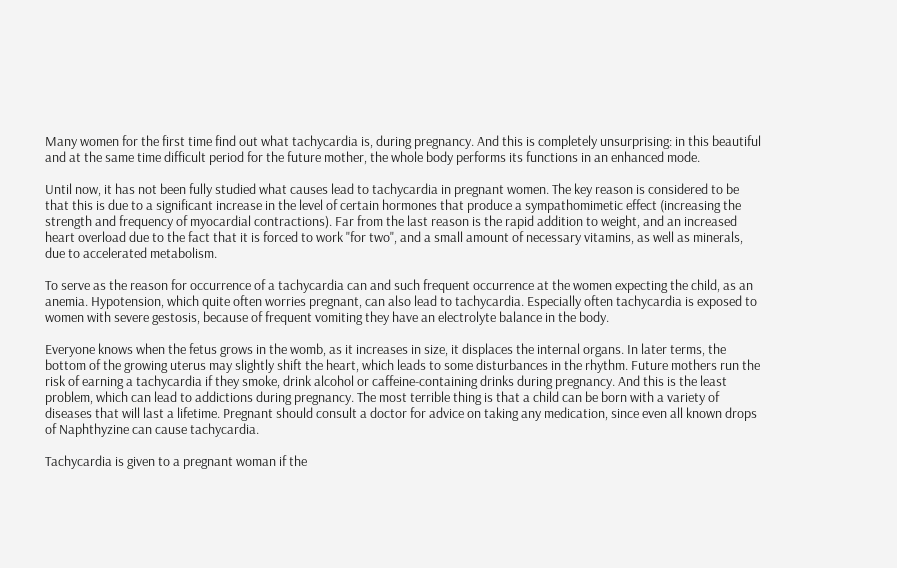Many women for the first time find out what tachycardia is, during pregnancy. And this is completely unsurprising: in this beautiful and at the same time difficult period for the future mother, the whole body performs its functions in an enhanced mode.

Until now, it has not been fully studied what causes lead to tachycardia in pregnant women. The key reason is considered to be that this is due to a significant increase in the level of certain hormones that produce a sympathomimetic effect (increasing the strength and frequency of myocardial contractions). Far from the last reason is the rapid addition to weight, and an increased heart overload due to the fact that it is forced to work "for two", and a small amount of necessary vitamins, as well as minerals, due to accelerated metabolism.

To serve as the reason for occurrence of a tachycardia can and such frequent occurrence at the women expecting the child, as an anemia. Hypotension, which quite often worries pregnant, can also lead to tachycardia. Especially often tachycardia is exposed to women with severe gestosis, because of frequent vomiting they have an electrolyte balance in the body.

Everyone knows when the fetus grows in the womb, as it increases in size, it displaces the internal organs. In later terms, the bottom of the growing uterus may slightly shift the heart, which leads to some disturbances in the rhythm. Future mothers run the risk of earning a tachycardia if they smoke, drink alcohol or caffeine-containing drinks during pregnancy. And this is the least problem, which can lead to addictions during pregnancy. The most terrible thing is that a child can be born with a variety of diseases that will last a lifetime. Pregnant should consult a doctor for advice on taking any medication, since even all known drops of Naphthyzine can cause tachycardia.

Tachycardia is given to a pregnant woman if the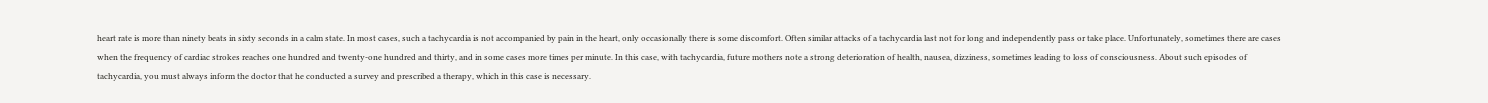heart rate is more than ninety beats in sixty seconds in a calm state. In most cases, such a tachycardia is not accompanied by pain in the heart, only occasionally there is some discomfort. Often similar attacks of a tachycardia last not for long and independently pass or take place. Unfortunately, sometimes there are cases when the frequency of cardiac strokes reaches one hundred and twenty-one hundred and thirty, and in some cases more times per minute. In this case, with tachycardia, future mothers note a strong deterioration of health, nausea, dizziness, sometimes leading to loss of consciousness. About such episodes of tachycardia, you must always inform the doctor that he conducted a survey and prescribed a therapy, which in this case is necessary.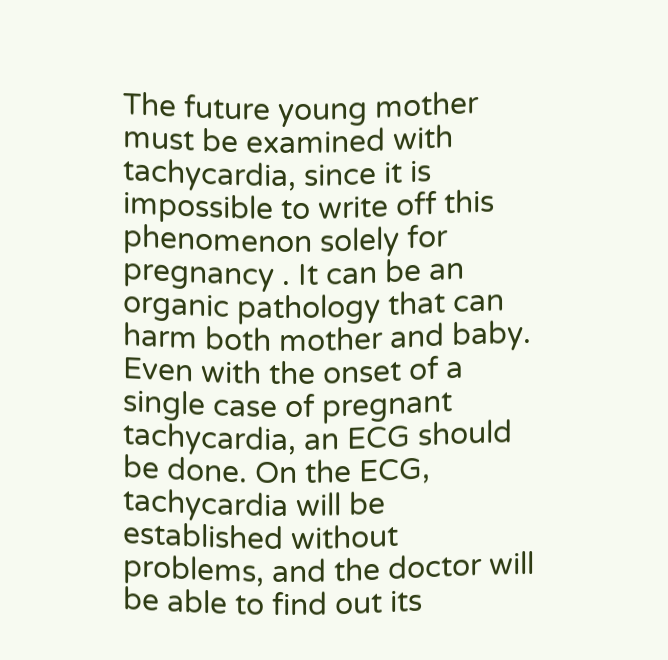The future young mother must be examined with tachycardia, since it is impossible to write off this phenomenon solely for pregnancy . It can be an organic pathology that can harm both mother and baby. Even with the onset of a single case of pregnant tachycardia, an ECG should be done. On the ECG, tachycardia will be established without problems, and the doctor will be able to find out its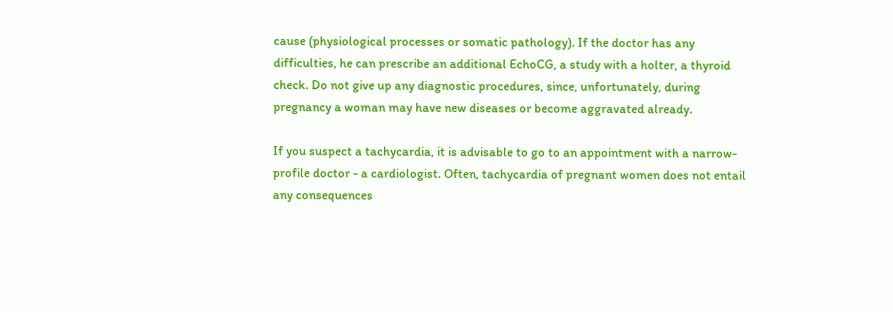cause (physiological processes or somatic pathology). If the doctor has any difficulties, he can prescribe an additional EchoCG, a study with a holter, a thyroid check. Do not give up any diagnostic procedures, since, unfortunately, during pregnancy a woman may have new diseases or become aggravated already.

If you suspect a tachycardia, it is advisable to go to an appointment with a narrow-profile doctor - a cardiologist. Often, tachycardia of pregnant women does not entail any consequences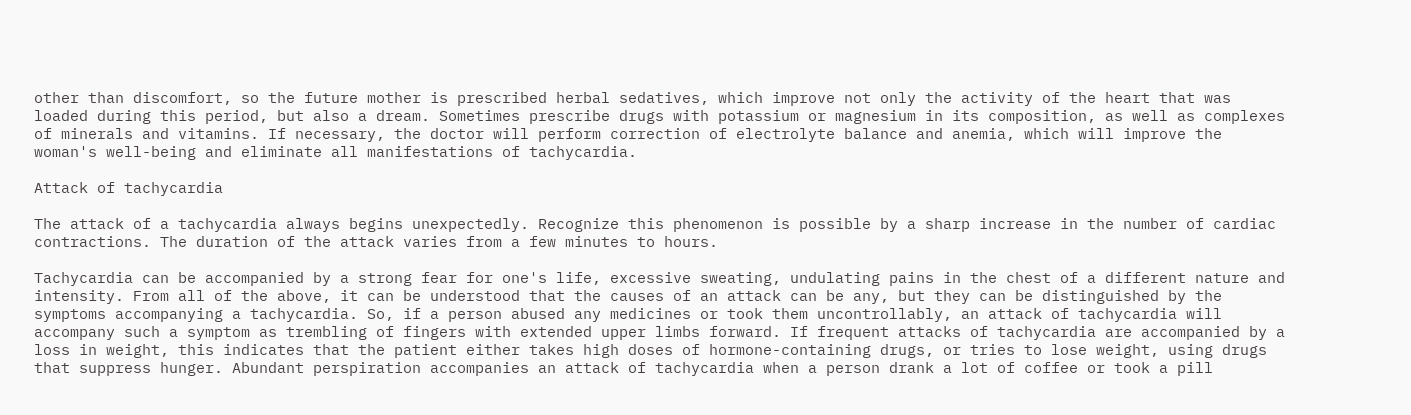other than discomfort, so the future mother is prescribed herbal sedatives, which improve not only the activity of the heart that was loaded during this period, but also a dream. Sometimes prescribe drugs with potassium or magnesium in its composition, as well as complexes of minerals and vitamins. If necessary, the doctor will perform correction of electrolyte balance and anemia, which will improve the woman's well-being and eliminate all manifestations of tachycardia.

Attack of tachycardia

The attack of a tachycardia always begins unexpectedly. Recognize this phenomenon is possible by a sharp increase in the number of cardiac contractions. The duration of the attack varies from a few minutes to hours.

Tachycardia can be accompanied by a strong fear for one's life, excessive sweating, undulating pains in the chest of a different nature and intensity. From all of the above, it can be understood that the causes of an attack can be any, but they can be distinguished by the symptoms accompanying a tachycardia. So, if a person abused any medicines or took them uncontrollably, an attack of tachycardia will accompany such a symptom as trembling of fingers with extended upper limbs forward. If frequent attacks of tachycardia are accompanied by a loss in weight, this indicates that the patient either takes high doses of hormone-containing drugs, or tries to lose weight, using drugs that suppress hunger. Abundant perspiration accompanies an attack of tachycardia when a person drank a lot of coffee or took a pill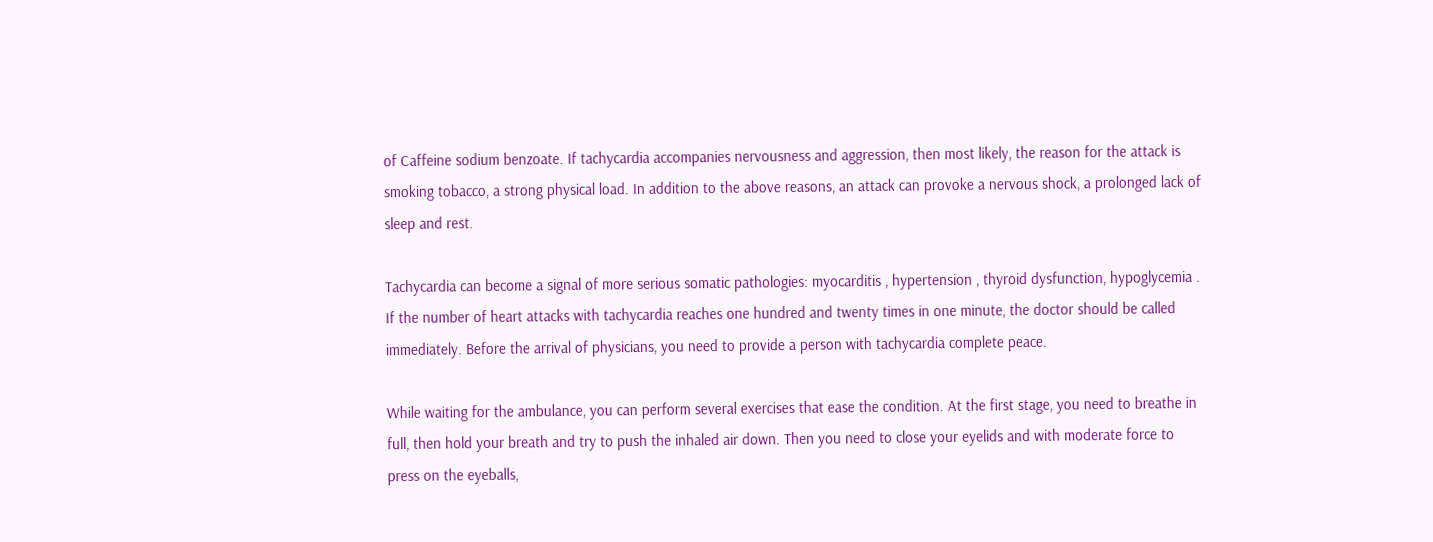of Caffeine sodium benzoate. If tachycardia accompanies nervousness and aggression, then most likely, the reason for the attack is smoking tobacco, a strong physical load. In addition to the above reasons, an attack can provoke a nervous shock, a prolonged lack of sleep and rest.

Tachycardia can become a signal of more serious somatic pathologies: myocarditis , hypertension , thyroid dysfunction, hypoglycemia . If the number of heart attacks with tachycardia reaches one hundred and twenty times in one minute, the doctor should be called immediately. Before the arrival of physicians, you need to provide a person with tachycardia complete peace.

While waiting for the ambulance, you can perform several exercises that ease the condition. At the first stage, you need to breathe in full, then hold your breath and try to push the inhaled air down. Then you need to close your eyelids and with moderate force to press on the eyeballs,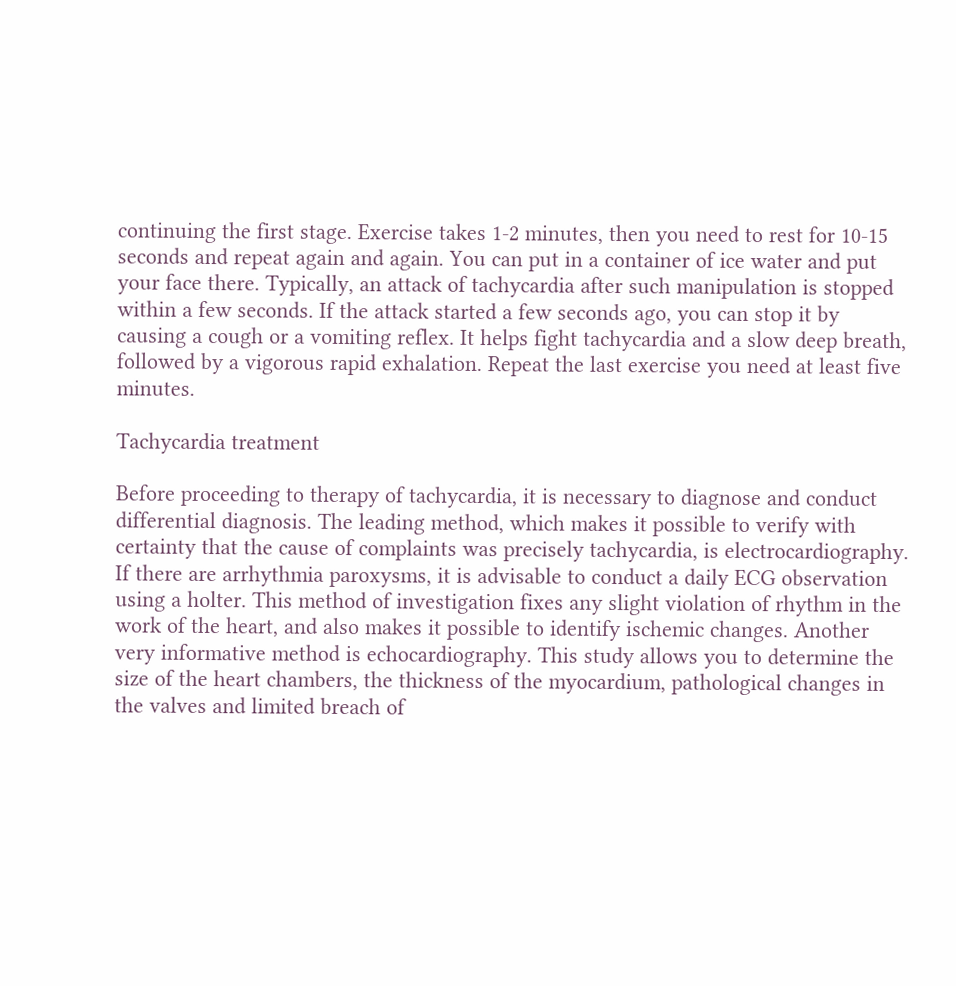continuing the first stage. Exercise takes 1-2 minutes, then you need to rest for 10-15 seconds and repeat again and again. You can put in a container of ice water and put your face there. Typically, an attack of tachycardia after such manipulation is stopped within a few seconds. If the attack started a few seconds ago, you can stop it by causing a cough or a vomiting reflex. It helps fight tachycardia and a slow deep breath, followed by a vigorous rapid exhalation. Repeat the last exercise you need at least five minutes.

Tachycardia treatment

Before proceeding to therapy of tachycardia, it is necessary to diagnose and conduct differential diagnosis. The leading method, which makes it possible to verify with certainty that the cause of complaints was precisely tachycardia, is electrocardiography. If there are arrhythmia paroxysms, it is advisable to conduct a daily ECG observation using a holter. This method of investigation fixes any slight violation of rhythm in the work of the heart, and also makes it possible to identify ischemic changes. Another very informative method is echocardiography. This study allows you to determine the size of the heart chambers, the thickness of the myocardium, pathological changes in the valves and limited breach of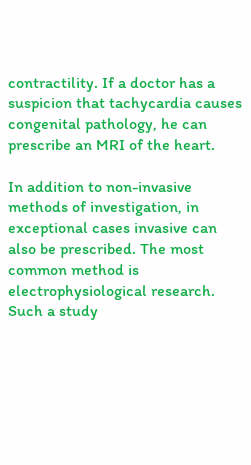contractility. If a doctor has a suspicion that tachycardia causes congenital pathology, he can prescribe an MRI of the heart.

In addition to non-invasive methods of investigation, in exceptional cases invasive can also be prescribed. The most common method is electrophysiological research. Such a study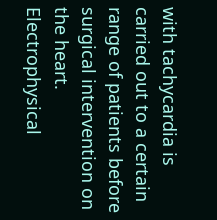with tachycardia is carried out to a certain range of patients before surgical intervention on the heart. Electrophysical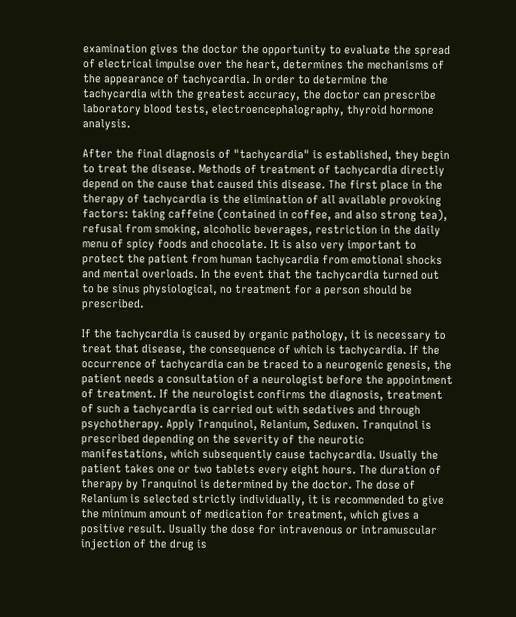examination gives the doctor the opportunity to evaluate the spread of electrical impulse over the heart, determines the mechanisms of the appearance of tachycardia. In order to determine the tachycardia with the greatest accuracy, the doctor can prescribe laboratory blood tests, electroencephalography, thyroid hormone analysis.

After the final diagnosis of "tachycardia" is established, they begin to treat the disease. Methods of treatment of tachycardia directly depend on the cause that caused this disease. The first place in the therapy of tachycardia is the elimination of all available provoking factors: taking caffeine (contained in coffee, and also strong tea), refusal from smoking, alcoholic beverages, restriction in the daily menu of spicy foods and chocolate. It is also very important to protect the patient from human tachycardia from emotional shocks and mental overloads. In the event that the tachycardia turned out to be sinus physiological, no treatment for a person should be prescribed.

If the tachycardia is caused by organic pathology, it is necessary to treat that disease, the consequence of which is tachycardia. If the occurrence of tachycardia can be traced to a neurogenic genesis, the patient needs a consultation of a neurologist before the appointment of treatment. If the neurologist confirms the diagnosis, treatment of such a tachycardia is carried out with sedatives and through psychotherapy. Apply Tranquinol, Relanium, Seduxen. Tranquinol is prescribed depending on the severity of the neurotic manifestations, which subsequently cause tachycardia. Usually the patient takes one or two tablets every eight hours. The duration of therapy by Tranquinol is determined by the doctor. The dose of Relanium is selected strictly individually, it is recommended to give the minimum amount of medication for treatment, which gives a positive result. Usually the dose for intravenous or intramuscular injection of the drug is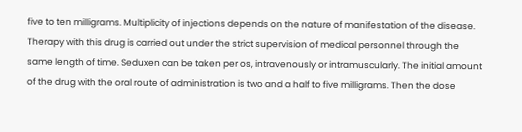five to ten milligrams. Multiplicity of injections depends on the nature of manifestation of the disease. Therapy with this drug is carried out under the strict supervision of medical personnel through the same length of time. Seduxen can be taken per os, intravenously or intramuscularly. The initial amount of the drug with the oral route of administration is two and a half to five milligrams. Then the dose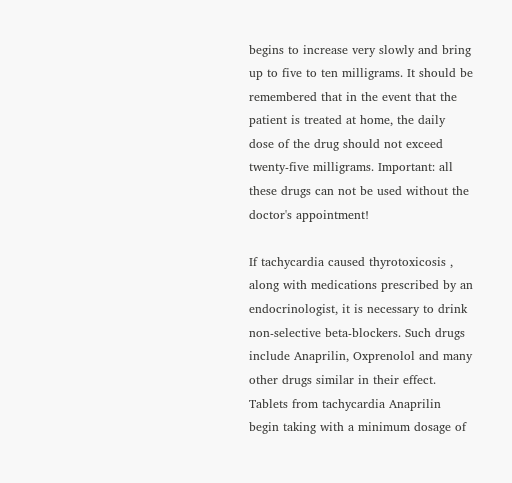begins to increase very slowly and bring up to five to ten milligrams. It should be remembered that in the event that the patient is treated at home, the daily dose of the drug should not exceed twenty-five milligrams. Important: all these drugs can not be used without the doctor's appointment!

If tachycardia caused thyrotoxicosis , along with medications prescribed by an endocrinologist, it is necessary to drink non-selective beta-blockers. Such drugs include Anaprilin, Oxprenolol and many other drugs similar in their effect. Tablets from tachycardia Anaprilin begin taking with a minimum dosage of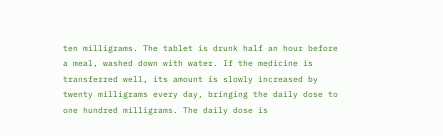ten milligrams. The tablet is drunk half an hour before a meal, washed down with water. If the medicine is transferred well, its amount is slowly increased by twenty milligrams every day, bringing the daily dose to one hundred milligrams. The daily dose is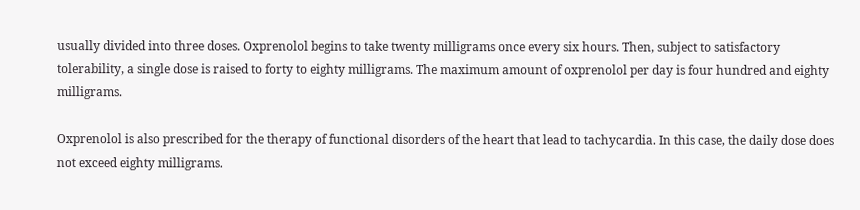usually divided into three doses. Oxprenolol begins to take twenty milligrams once every six hours. Then, subject to satisfactory tolerability, a single dose is raised to forty to eighty milligrams. The maximum amount of oxprenolol per day is four hundred and eighty milligrams.

Oxprenolol is also prescribed for the therapy of functional disorders of the heart that lead to tachycardia. In this case, the daily dose does not exceed eighty milligrams.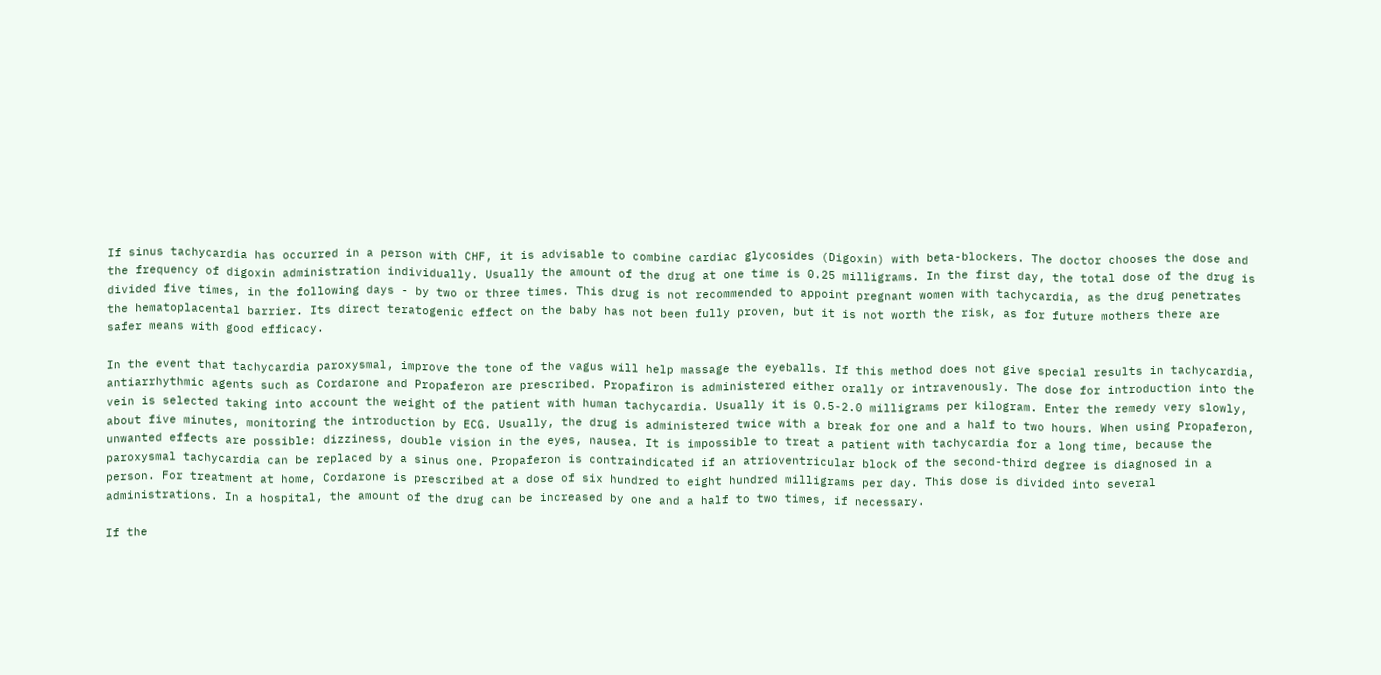If sinus tachycardia has occurred in a person with CHF, it is advisable to combine cardiac glycosides (Digoxin) with beta-blockers. The doctor chooses the dose and the frequency of digoxin administration individually. Usually the amount of the drug at one time is 0.25 milligrams. In the first day, the total dose of the drug is divided five times, in the following days - by two or three times. This drug is not recommended to appoint pregnant women with tachycardia, as the drug penetrates the hematoplacental barrier. Its direct teratogenic effect on the baby has not been fully proven, but it is not worth the risk, as for future mothers there are safer means with good efficacy.

In the event that tachycardia paroxysmal, improve the tone of the vagus will help massage the eyeballs. If this method does not give special results in tachycardia, antiarrhythmic agents such as Cordarone and Propaferon are prescribed. Propafiron is administered either orally or intravenously. The dose for introduction into the vein is selected taking into account the weight of the patient with human tachycardia. Usually it is 0.5-2.0 milligrams per kilogram. Enter the remedy very slowly, about five minutes, monitoring the introduction by ECG. Usually, the drug is administered twice with a break for one and a half to two hours. When using Propaferon, unwanted effects are possible: dizziness, double vision in the eyes, nausea. It is impossible to treat a patient with tachycardia for a long time, because the paroxysmal tachycardia can be replaced by a sinus one. Propaferon is contraindicated if an atrioventricular block of the second-third degree is diagnosed in a person. For treatment at home, Cordarone is prescribed at a dose of six hundred to eight hundred milligrams per day. This dose is divided into several administrations. In a hospital, the amount of the drug can be increased by one and a half to two times, if necessary.

If the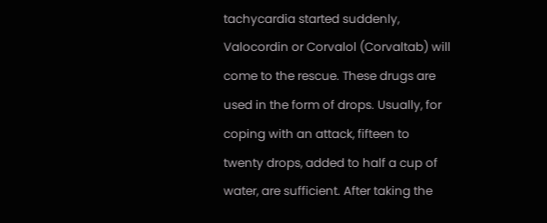tachycardia started suddenly, Valocordin or Corvalol (Corvaltab) will come to the rescue. These drugs are used in the form of drops. Usually, for coping with an attack, fifteen to twenty drops, added to half a cup of water, are sufficient. After taking the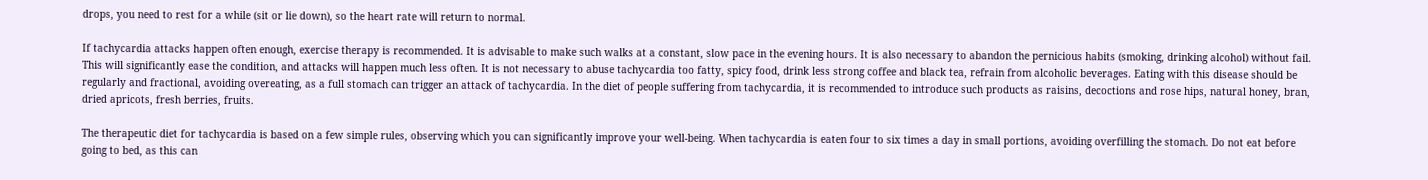drops, you need to rest for a while (sit or lie down), so the heart rate will return to normal.

If tachycardia attacks happen often enough, exercise therapy is recommended. It is advisable to make such walks at a constant, slow pace in the evening hours. It is also necessary to abandon the pernicious habits (smoking, drinking alcohol) without fail. This will significantly ease the condition, and attacks will happen much less often. It is not necessary to abuse tachycardia too fatty, spicy food, drink less strong coffee and black tea, refrain from alcoholic beverages. Eating with this disease should be regularly and fractional, avoiding overeating, as a full stomach can trigger an attack of tachycardia. In the diet of people suffering from tachycardia, it is recommended to introduce such products as raisins, decoctions and rose hips, natural honey, bran, dried apricots, fresh berries, fruits.

The therapeutic diet for tachycardia is based on a few simple rules, observing which you can significantly improve your well-being. When tachycardia is eaten four to six times a day in small portions, avoiding overfilling the stomach. Do not eat before going to bed, as this can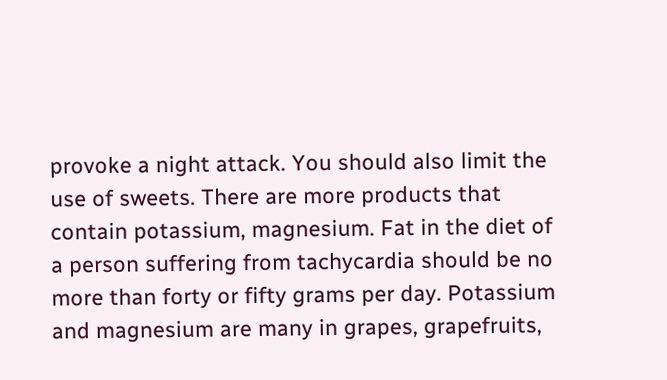provoke a night attack. You should also limit the use of sweets. There are more products that contain potassium, magnesium. Fat in the diet of a person suffering from tachycardia should be no more than forty or fifty grams per day. Potassium and magnesium are many in grapes, grapefruits,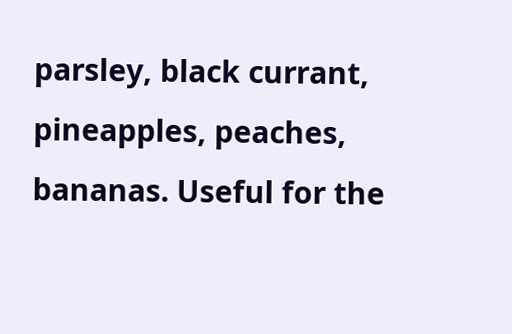parsley, black currant, pineapples, peaches, bananas. Useful for the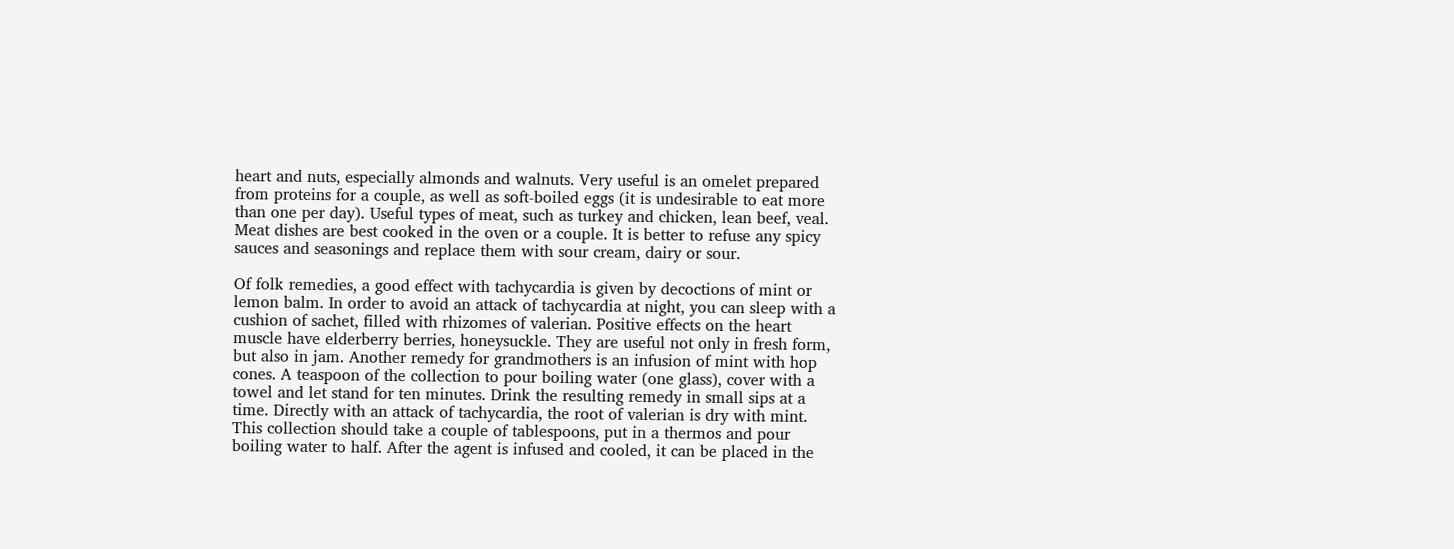heart and nuts, especially almonds and walnuts. Very useful is an omelet prepared from proteins for a couple, as well as soft-boiled eggs (it is undesirable to eat more than one per day). Useful types of meat, such as turkey and chicken, lean beef, veal. Meat dishes are best cooked in the oven or a couple. It is better to refuse any spicy sauces and seasonings and replace them with sour cream, dairy or sour.

Of folk remedies, a good effect with tachycardia is given by decoctions of mint or lemon balm. In order to avoid an attack of tachycardia at night, you can sleep with a cushion of sachet, filled with rhizomes of valerian. Positive effects on the heart muscle have elderberry berries, honeysuckle. They are useful not only in fresh form, but also in jam. Another remedy for grandmothers is an infusion of mint with hop cones. A teaspoon of the collection to pour boiling water (one glass), cover with a towel and let stand for ten minutes. Drink the resulting remedy in small sips at a time. Directly with an attack of tachycardia, the root of valerian is dry with mint. This collection should take a couple of tablespoons, put in a thermos and pour boiling water to half. After the agent is infused and cooled, it can be placed in the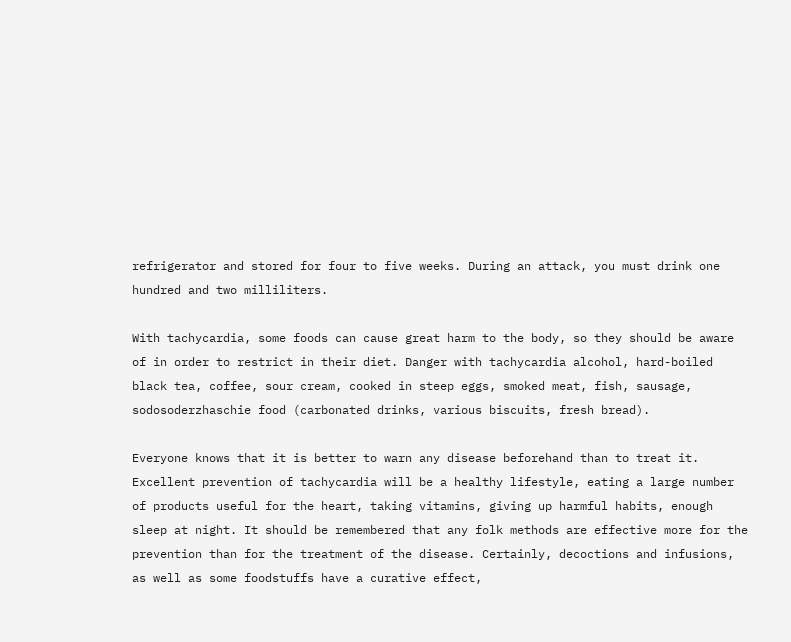refrigerator and stored for four to five weeks. During an attack, you must drink one hundred and two milliliters.

With tachycardia, some foods can cause great harm to the body, so they should be aware of in order to restrict in their diet. Danger with tachycardia alcohol, hard-boiled black tea, coffee, sour cream, cooked in steep eggs, smoked meat, fish, sausage, sodosoderzhaschie food (carbonated drinks, various biscuits, fresh bread).

Everyone knows that it is better to warn any disease beforehand than to treat it. Excellent prevention of tachycardia will be a healthy lifestyle, eating a large number of products useful for the heart, taking vitamins, giving up harmful habits, enough sleep at night. It should be remembered that any folk methods are effective more for the prevention than for the treatment of the disease. Certainly, decoctions and infusions, as well as some foodstuffs have a curative effect,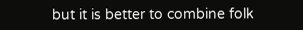but it is better to combine folk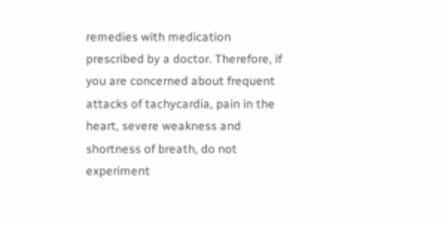remedies with medication prescribed by a doctor. Therefore, if you are concerned about frequent attacks of tachycardia, pain in the heart, severe weakness and shortness of breath, do not experiment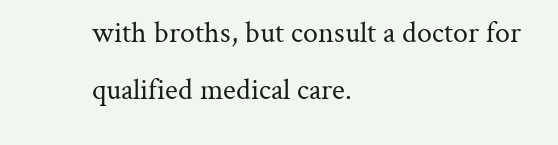with broths, but consult a doctor for qualified medical care.